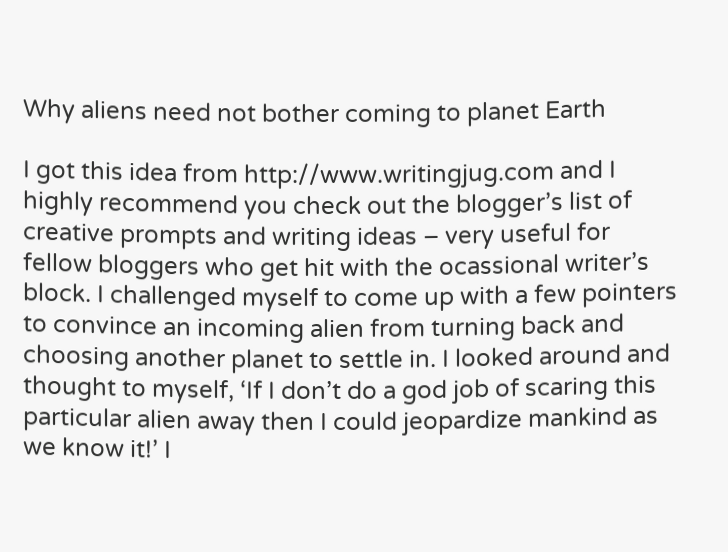Why aliens need not bother coming to planet Earth

I got this idea from http://www.writingjug.com and I highly recommend you check out the blogger’s list of creative prompts and writing ideas – very useful for fellow bloggers who get hit with the ocassional writer’s block. I challenged myself to come up with a few pointers to convince an incoming alien from turning back and choosing another planet to settle in. I looked around and thought to myself, ‘If I don’t do a god job of scaring this particular alien away then I could jeopardize mankind as we know it!’ I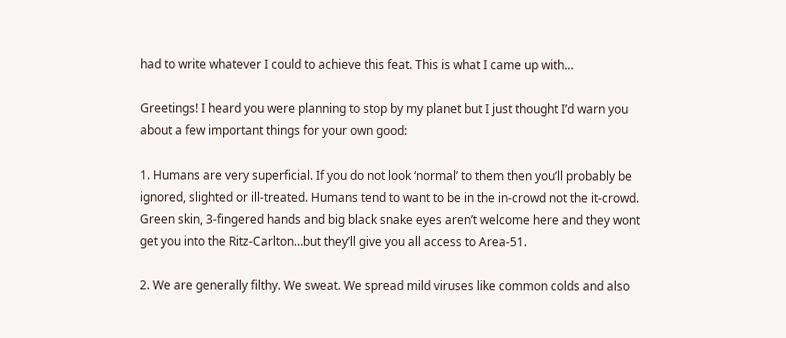had to write whatever I could to achieve this feat. This is what I came up with…

Greetings! I heard you were planning to stop by my planet but I just thought I’d warn you about a few important things for your own good:

1. Humans are very superficial. If you do not look ‘normal’ to them then you’ll probably be ignored, slighted or ill-treated. Humans tend to want to be in the in-crowd not the it-crowd. Green skin, 3-fingered hands and big black snake eyes aren’t welcome here and they wont get you into the Ritz-Carlton…but they’ll give you all access to Area-51.

2. We are generally filthy. We sweat. We spread mild viruses like common colds and also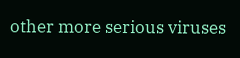other more serious viruses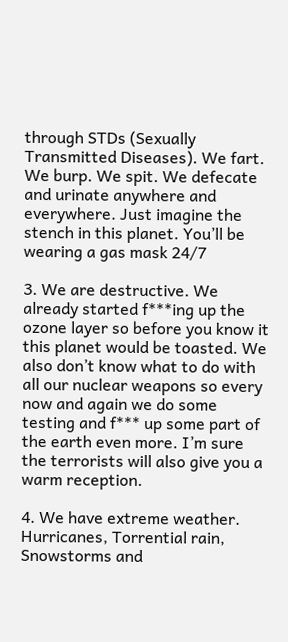through STDs (Sexually Transmitted Diseases). We fart. We burp. We spit. We defecate and urinate anywhere and everywhere. Just imagine the stench in this planet. You’ll be wearing a gas mask 24/7

3. We are destructive. We already started f***ing up the ozone layer so before you know it this planet would be toasted. We also don’t know what to do with all our nuclear weapons so every now and again we do some testing and f*** up some part of the earth even more. I’m sure the terrorists will also give you a warm reception.

4. We have extreme weather. Hurricanes, Torrential rain, Snowstorms and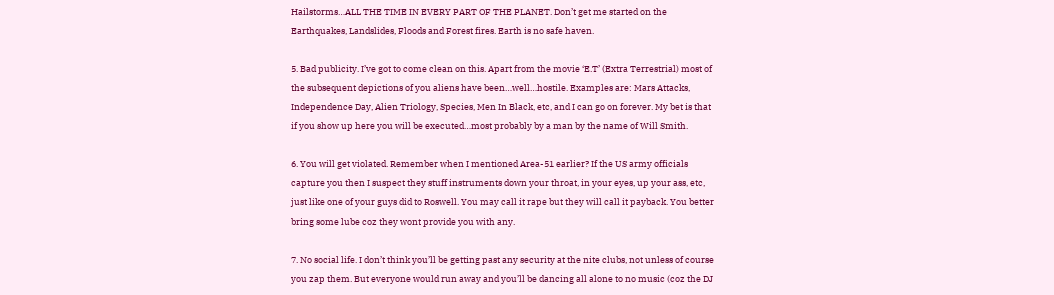Hailstorms…ALL THE TIME IN EVERY PART OF THE PLANET. Don’t get me started on the Earthquakes, Landslides, Floods and Forest fires. Earth is no safe haven.

5. Bad publicity. I’ve got to come clean on this. Apart from the movie ‘E.T’ (Extra Terrestrial) most of the subsequent depictions of you aliens have been…well…hostile. Examples are: Mars Attacks, Independence Day, Alien Triology, Species, Men In Black, etc, and I can go on forever. My bet is that if you show up here you will be executed…most probably by a man by the name of Will Smith.

6. You will get violated. Remember when I mentioned Area-51 earlier? If the US army officials capture you then I suspect they stuff instruments down your throat, in your eyes, up your ass, etc, just like one of your guys did to Roswell. You may call it rape but they will call it payback. You better bring some lube coz they wont provide you with any.

7. No social life. I don’t think you’ll be getting past any security at the nite clubs, not unless of course you zap them. But everyone would run away and you’ll be dancing all alone to no music (coz the DJ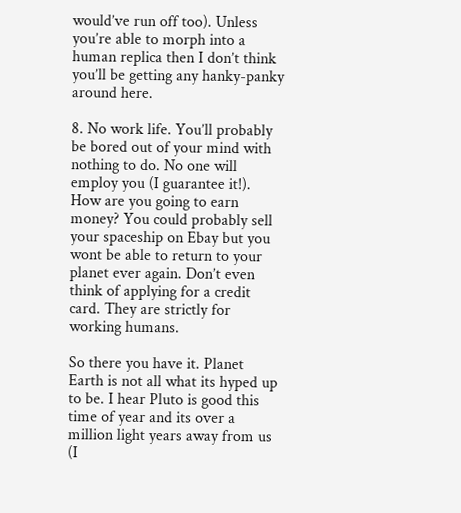would’ve run off too). Unless you’re able to morph into a human replica then I don’t think you’ll be getting any hanky-panky around here.

8. No work life. You’ll probably be bored out of your mind with nothing to do. No one will employ you (I guarantee it!). How are you going to earn money? You could probably sell your spaceship on Ebay but you wont be able to return to your planet ever again. Don’t even think of applying for a credit card. They are strictly for working humans.

So there you have it. Planet Earth is not all what its hyped up to be. I hear Pluto is good this time of year and its over a million light years away from us (I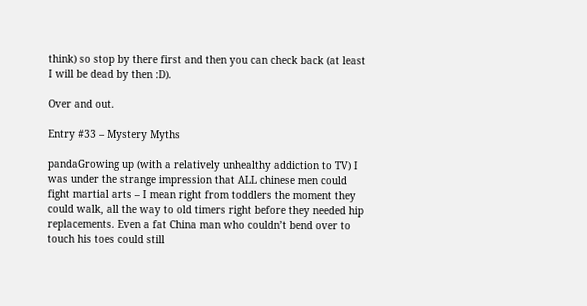think) so stop by there first and then you can check back (at least I will be dead by then :D).

Over and out.

Entry #33 – Mystery Myths

pandaGrowing up (with a relatively unhealthy addiction to TV) I was under the strange impression that ALL chinese men could fight martial arts – I mean right from toddlers the moment they could walk, all the way to old timers right before they needed hip replacements. Even a fat China man who couldn’t bend over to touch his toes could still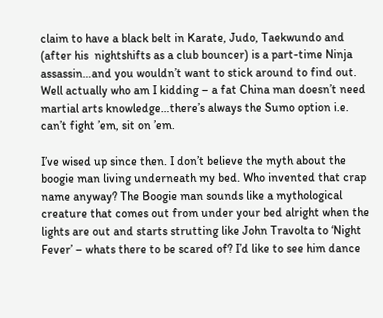claim to have a black belt in Karate, Judo, Taekwundo and (after his  nightshifts as a club bouncer) is a part-time Ninja assassin…and you wouldn’t want to stick around to find out. Well actually who am I kidding – a fat China man doesn’t need martial arts knowledge…there’s always the Sumo option i.e. can’t fight ’em, sit on ’em.

I’ve wised up since then. I don’t believe the myth about the boogie man living underneath my bed. Who invented that crap name anyway? The Boogie man sounds like a mythological creature that comes out from under your bed alright when the lights are out and starts strutting like John Travolta to ‘Night Fever’ – whats there to be scared of? I’d like to see him dance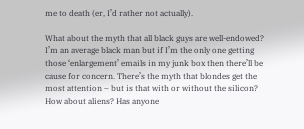me to death (er, I’d rather not actually).

What about the myth that all black guys are well-endowed? I’m an average black man but if I’m the only one getting those ‘enlargement’ emails in my junk box then there’ll be cause for concern. There’s the myth that blondes get the most attention – but is that with or without the silicon? How about aliens? Has anyone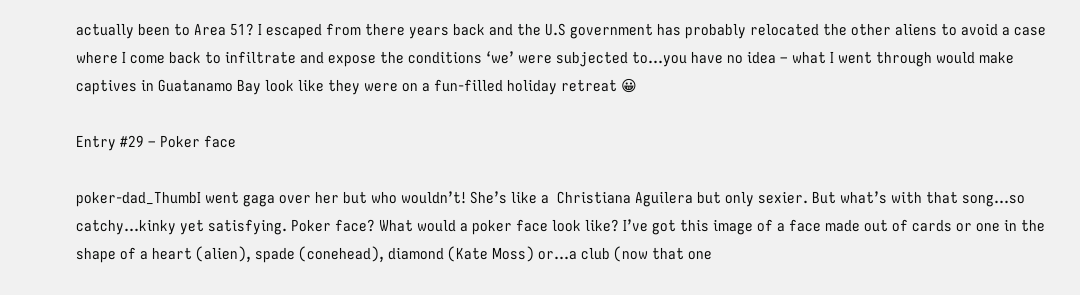actually been to Area 51? I escaped from there years back and the U.S government has probably relocated the other aliens to avoid a case where I come back to infiltrate and expose the conditions ‘we’ were subjected to…you have no idea – what I went through would make captives in Guatanamo Bay look like they were on a fun-filled holiday retreat 😀

Entry #29 – Poker face

poker-dad_ThumbI went gaga over her but who wouldn’t! She’s like a  Christiana Aguilera but only sexier. But what’s with that song…so catchy…kinky yet satisfying. Poker face? What would a poker face look like? I’ve got this image of a face made out of cards or one in the shape of a heart (alien), spade (conehead), diamond (Kate Moss) or…a club (now that one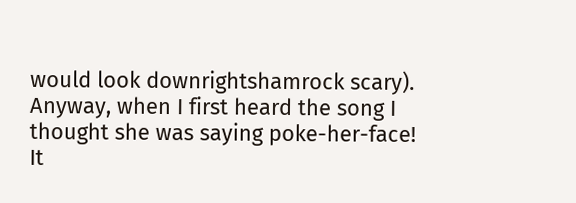would look downrightshamrock scary). Anyway, when I first heard the song I thought she was saying poke-her-face! It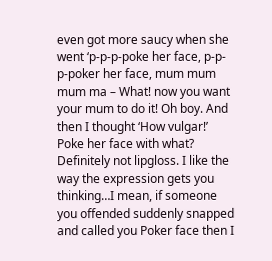even got more saucy when she went ‘p-p-p-poke her face, p-p-p-poker her face, mum mum mum ma – What! now you want your mum to do it! Oh boy. And then I thought ‘How vulgar!’ Poke her face with what? Definitely not lipgloss. I like the way the expression gets you thinking…I mean, if someone you offended suddenly snapped and called you Poker face then I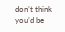don’t think you’d be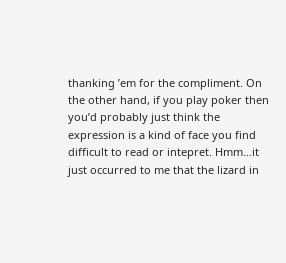thanking ’em for the compliment. On the other hand, if you play poker then you’d probably just think the expression is a kind of face you find difficult to read or intepret. Hmm…it just occurred to me that the lizard in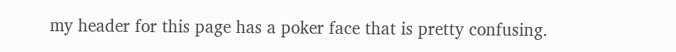my header for this page has a poker face that is pretty confusing.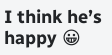I think he’s happy 😀